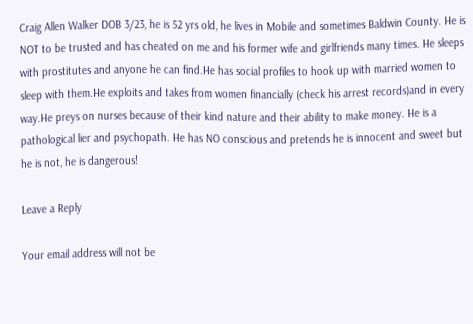Craig Allen Walker DOB 3/23, he is 52 yrs old, he lives in Mobile and sometimes Baldwin County. He is NOT to be trusted and has cheated on me and his former wife and girlfriends many times. He sleeps with prostitutes and anyone he can find.He has social profiles to hook up with married women to sleep with them.He exploits and takes from women financially (check his arrest records)and in every way.He preys on nurses because of their kind nature and their ability to make money. He is a pathological lier and psychopath. He has NO conscious and pretends he is innocent and sweet but he is not, he is dangerous!

Leave a Reply

Your email address will not be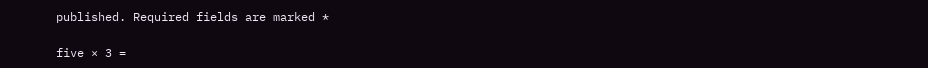published. Required fields are marked *

five × 3 =